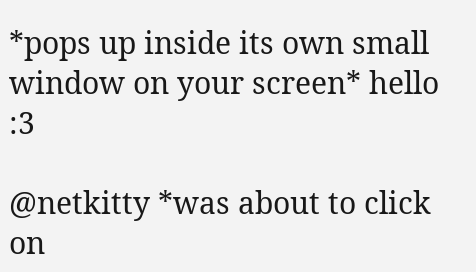*pops up inside its own small window on your screen* hello :3

@netkitty *was about to click on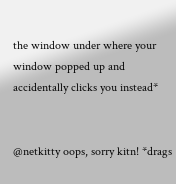the window under where your window popped up and accidentally clicks you instead*


@netkitty oops, sorry kitn! *drags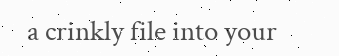a crinkly file into your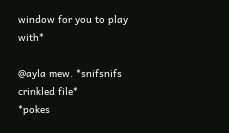window for you to play with*

@ayla mew. *snifsnifs crinkled file*
*pokes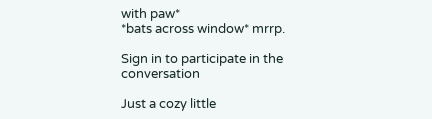with paw*
*bats across window* mrrp.

Sign in to participate in the conversation

Just a cozy little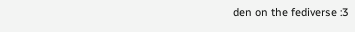den on the fediverse :3